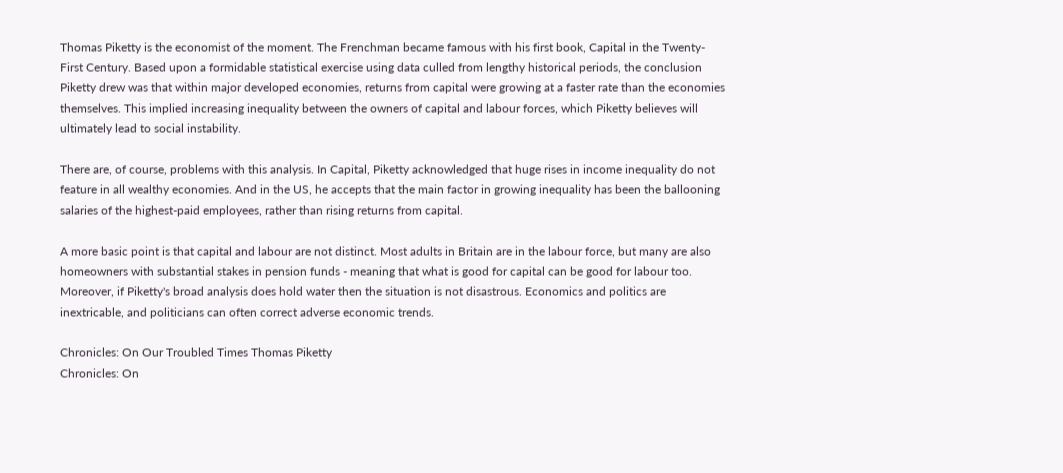Thomas Piketty is the economist of the moment. The Frenchman became famous with his first book, Capital in the Twenty-First Century. Based upon a formidable statistical exercise using data culled from lengthy historical periods, the conclusion Piketty drew was that within major developed economies, returns from capital were growing at a faster rate than the economies themselves. This implied increasing inequality between the owners of capital and labour forces, which Piketty believes will ultimately lead to social instability.

There are, of course, problems with this analysis. In Capital, Piketty acknowledged that huge rises in income inequality do not feature in all wealthy economies. And in the US, he accepts that the main factor in growing inequality has been the ballooning salaries of the highest-paid employees, rather than rising returns from capital.

A more basic point is that capital and labour are not distinct. Most adults in Britain are in the labour force, but many are also homeowners with substantial stakes in pension funds - meaning that what is good for capital can be good for labour too. Moreover, if Piketty's broad analysis does hold water then the situation is not disastrous. Economics and politics are inextricable, and politicians can often correct adverse economic trends.

Chronicles: On Our Troubled Times Thomas Piketty
Chronicles: On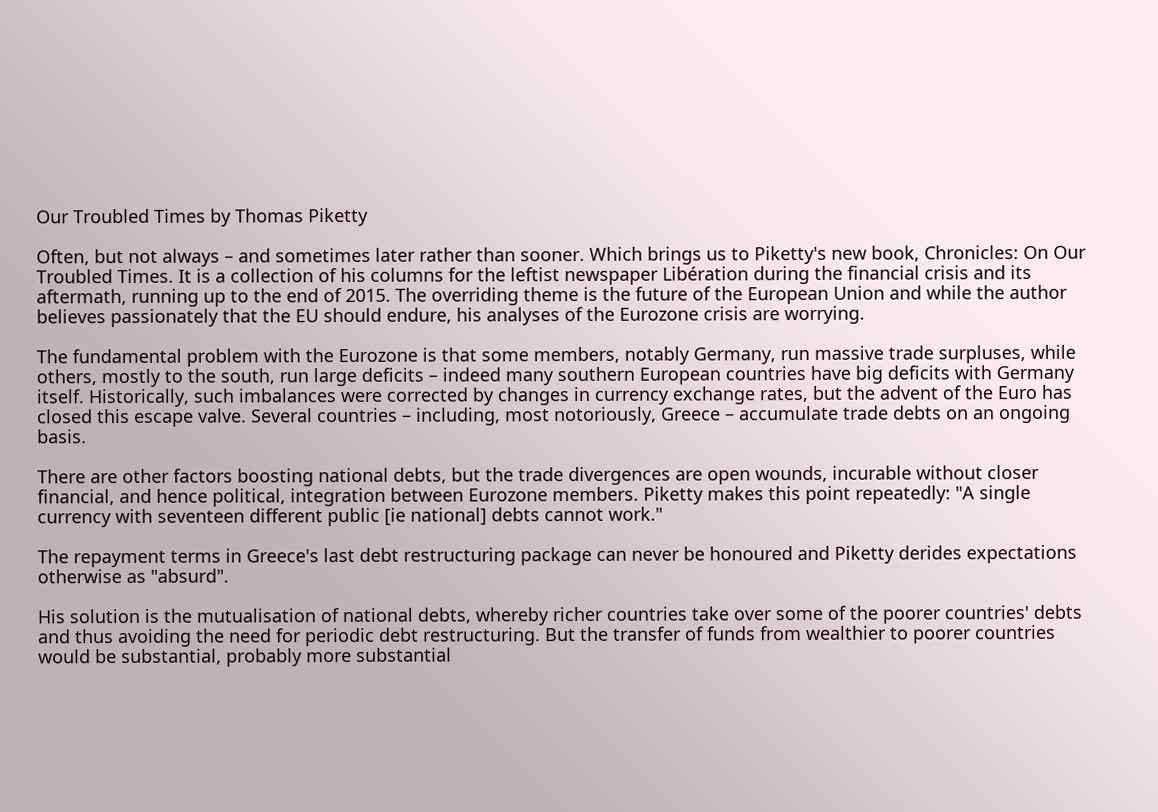Our Troubled Times by Thomas Piketty

Often, but not always – and sometimes later rather than sooner. Which brings us to Piketty's new book, Chronicles: On Our Troubled Times. It is a collection of his columns for the leftist newspaper Libération during the financial crisis and its aftermath, running up to the end of 2015. The overriding theme is the future of the European Union and while the author believes passionately that the EU should endure, his analyses of the Eurozone crisis are worrying.

The fundamental problem with the Eurozone is that some members, notably Germany, run massive trade surpluses, while others, mostly to the south, run large deficits – indeed many southern European countries have big deficits with Germany itself. Historically, such imbalances were corrected by changes in currency exchange rates, but the advent of the Euro has closed this escape valve. Several countries – including, most notoriously, Greece – accumulate trade debts on an ongoing basis.

There are other factors boosting national debts, but the trade divergences are open wounds, incurable without closer financial, and hence political, integration between Eurozone members. Piketty makes this point repeatedly: "A single currency with seventeen different public [ie national] debts cannot work."

The repayment terms in Greece's last debt restructuring package can never be honoured and Piketty derides expectations otherwise as "absurd".

His solution is the mutualisation of national debts, whereby richer countries take over some of the poorer countries' debts and thus avoiding the need for periodic debt restructuring. But the transfer of funds from wealthier to poorer countries would be substantial, probably more substantial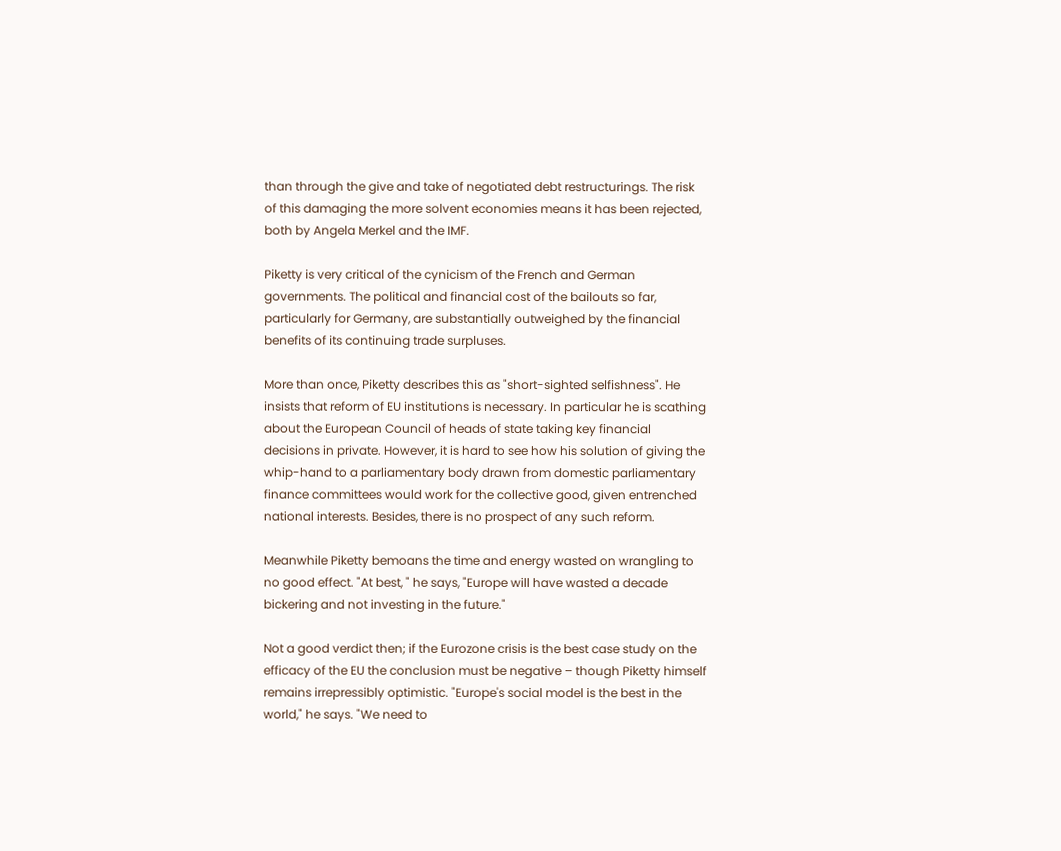than through the give and take of negotiated debt restructurings. The risk of this damaging the more solvent economies means it has been rejected, both by Angela Merkel and the IMF.

Piketty is very critical of the cynicism of the French and German governments. The political and financial cost of the bailouts so far, particularly for Germany, are substantially outweighed by the financial benefits of its continuing trade surpluses.

More than once, Piketty describes this as "short-sighted selfishness". He insists that reform of EU institutions is necessary. In particular he is scathing about the European Council of heads of state taking key financial decisions in private. However, it is hard to see how his solution of giving the whip-hand to a parliamentary body drawn from domestic parliamentary finance committees would work for the collective good, given entrenched national interests. Besides, there is no prospect of any such reform.

Meanwhile Piketty bemoans the time and energy wasted on wrangling to no good effect. "At best, " he says, "Europe will have wasted a decade bickering and not investing in the future."

Not a good verdict then; if the Eurozone crisis is the best case study on the efficacy of the EU the conclusion must be negative – though Piketty himself remains irrepressibly optimistic. "Europe's social model is the best in the world," he says. "We need to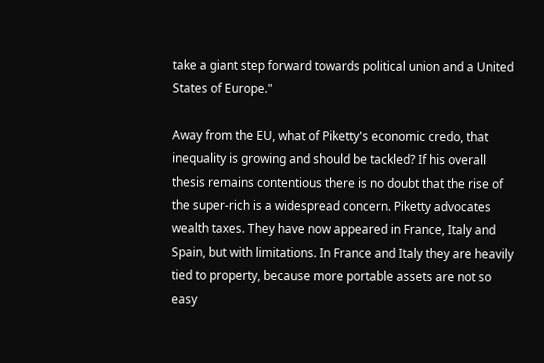take a giant step forward towards political union and a United States of Europe."

Away from the EU, what of Piketty's economic credo, that inequality is growing and should be tackled? If his overall thesis remains contentious there is no doubt that the rise of the super-rich is a widespread concern. Piketty advocates wealth taxes. They have now appeared in France, Italy and Spain, but with limitations. In France and Italy they are heavily tied to property, because more portable assets are not so easy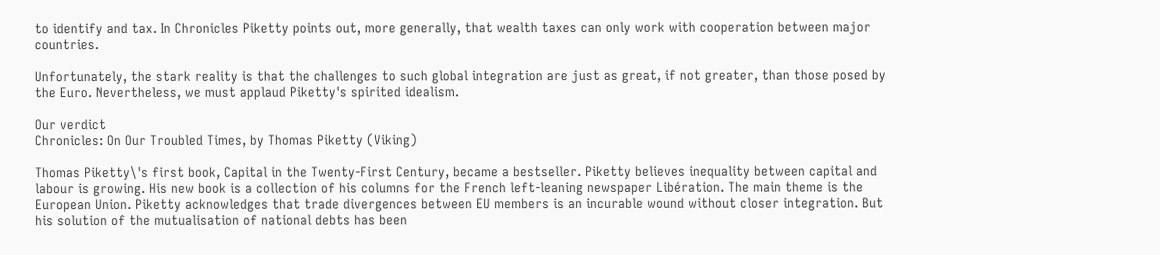to identify and tax. In Chronicles Piketty points out, more generally, that wealth taxes can only work with cooperation between major countries.

Unfortunately, the stark reality is that the challenges to such global integration are just as great, if not greater, than those posed by the Euro. Nevertheless, we must applaud Piketty's spirited idealism.

Our verdict
Chronicles: On Our Troubled Times, by Thomas Piketty (Viking)

Thomas Piketty\'s first book, Capital in the Twenty-First Century, became a bestseller. Piketty believes inequality between capital and labour is growing. His new book is a collection of his columns for the French left-leaning newspaper Libération. The main theme is the European Union. Piketty acknowledges that trade divergences between EU members is an incurable wound without closer integration. But his solution of the mutualisation of national debts has been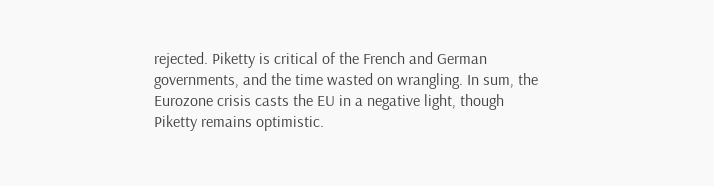rejected. Piketty is critical of the French and German governments, and the time wasted on wrangling. In sum, the Eurozone crisis casts the EU in a negative light, though Piketty remains optimistic.